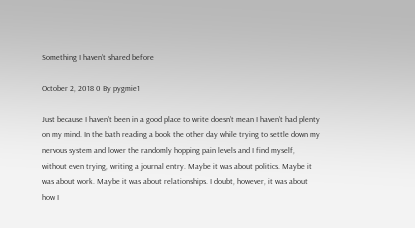Something I haven’t shared before

October 2, 2018 0 By pygmie1

Just because I haven’t been in a good place to write doesn’t mean I haven’t had plenty on my mind. In the bath reading a book the other day while trying to settle down my nervous system and lower the randomly hopping pain levels and I find myself, without even trying, writing a journal entry. Maybe it was about politics. Maybe it was about work. Maybe it was about relationships. I doubt, however, it was about how I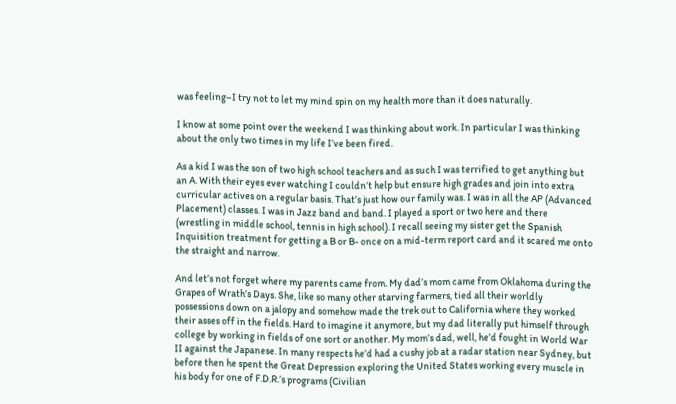was feeling–I try not to let my mind spin on my health more than it does naturally.

I know at some point over the weekend I was thinking about work. In particular I was thinking about the only two times in my life I’ve been fired.

As a kid I was the son of two high school teachers and as such I was terrified to get anything but an A. With their eyes ever watching I couldn’t help but ensure high grades and join into extra curricular actives on a regular basis. That’s just how our family was. I was in all the AP (Advanced Placement) classes. I was in Jazz band and band. I played a sport or two here and there (wrestling in middle school, tennis in high school). I recall seeing my sister get the Spanish Inquisition treatment for getting a B or B- once on a mid-term report card and it scared me onto the straight and narrow.

And let’s not forget where my parents came from. My dad’s mom came from Oklahoma during the Grapes of Wrath’s Days. She, like so many other starving farmers, tied all their worldly possessions down on a jalopy and somehow made the trek out to California where they worked their asses off in the fields. Hard to imagine it anymore, but my dad literally put himself through college by working in fields of one sort or another. My mom’s dad, well, he’d fought in World War II against the Japanese. In many respects he’d had a cushy job at a radar station near Sydney, but before then he spent the Great Depression exploring the United States working every muscle in his body for one of F.D.R.’s programs (Civilian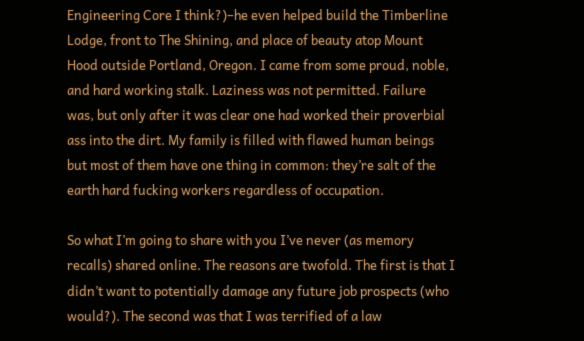Engineering Core I think?)–he even helped build the Timberline Lodge, front to The Shining, and place of beauty atop Mount Hood outside Portland, Oregon. I came from some proud, noble, and hard working stalk. Laziness was not permitted. Failure was, but only after it was clear one had worked their proverbial ass into the dirt. My family is filled with flawed human beings but most of them have one thing in common: they’re salt of the earth hard fucking workers regardless of occupation.

So what I’m going to share with you I’ve never (as memory recalls) shared online. The reasons are twofold. The first is that I didn’t want to potentially damage any future job prospects (who would?). The second was that I was terrified of a law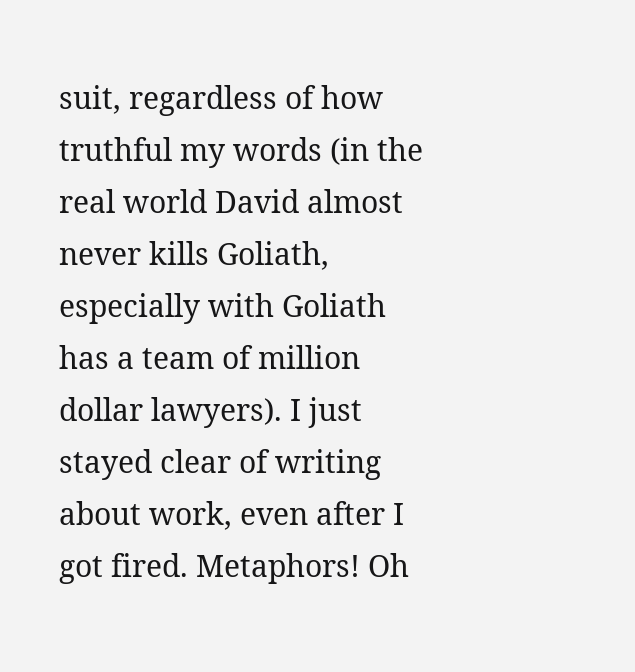suit, regardless of how truthful my words (in the real world David almost never kills Goliath, especially with Goliath has a team of million dollar lawyers). I just stayed clear of writing about work, even after I got fired. Metaphors! Oh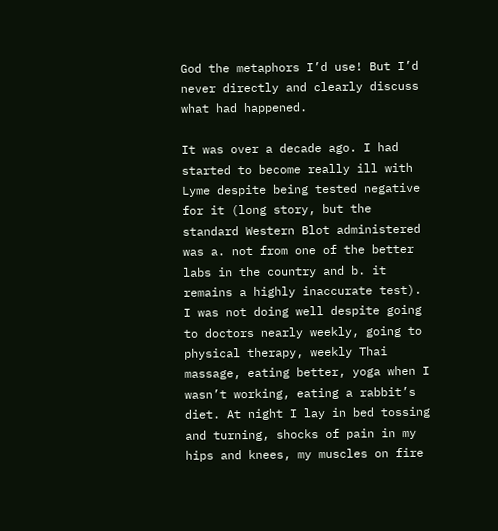God the metaphors I’d use! But I’d never directly and clearly discuss what had happened.

It was over a decade ago. I had started to become really ill with Lyme despite being tested negative for it (long story, but the standard Western Blot administered was a. not from one of the better labs in the country and b. it remains a highly inaccurate test). I was not doing well despite going to doctors nearly weekly, going to physical therapy, weekly Thai massage, eating better, yoga when I wasn’t working, eating a rabbit’s diet. At night I lay in bed tossing and turning, shocks of pain in my hips and knees, my muscles on fire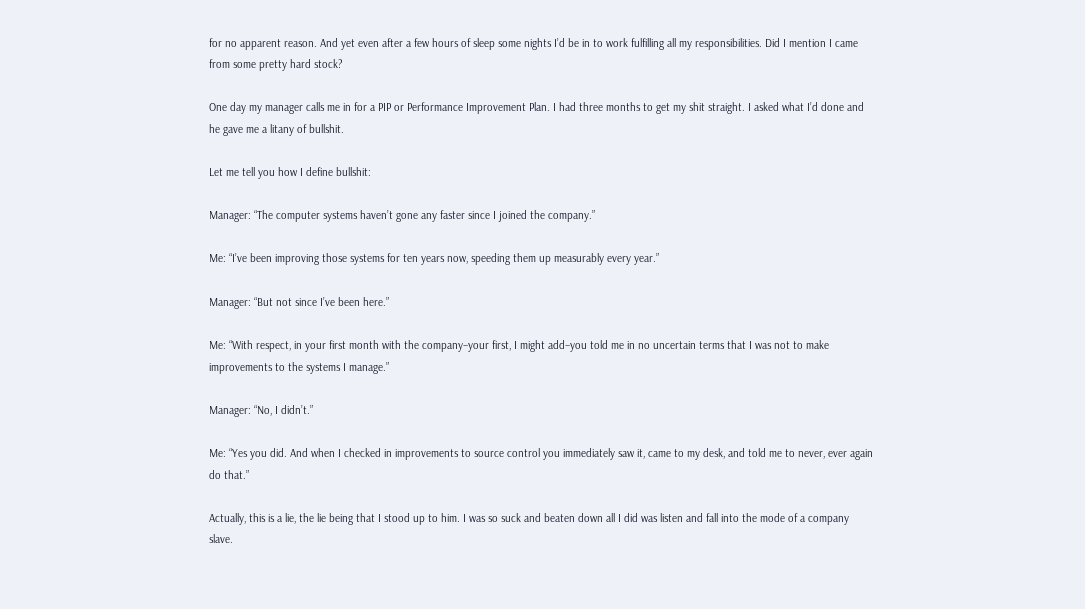for no apparent reason. And yet even after a few hours of sleep some nights I’d be in to work fulfilling all my responsibilities. Did I mention I came from some pretty hard stock?

One day my manager calls me in for a PIP or Performance Improvement Plan. I had three months to get my shit straight. I asked what I’d done and he gave me a litany of bullshit.

Let me tell you how I define bullshit:

Manager: “The computer systems haven’t gone any faster since I joined the company.”

Me: “I’ve been improving those systems for ten years now, speeding them up measurably every year.”

Manager: “But not since I’ve been here.”

Me: “With respect, in your first month with the company–your first, I might add–you told me in no uncertain terms that I was not to make improvements to the systems I manage.”

Manager: “No, I didn’t.”

Me: “Yes you did. And when I checked in improvements to source control you immediately saw it, came to my desk, and told me to never, ever again do that.”

Actually, this is a lie, the lie being that I stood up to him. I was so suck and beaten down all I did was listen and fall into the mode of a company slave.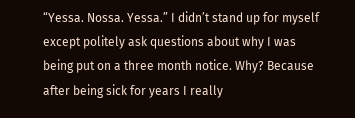“Yessa. Nossa. Yessa.” I didn’t stand up for myself except politely ask questions about why I was being put on a three month notice. Why? Because after being sick for years I really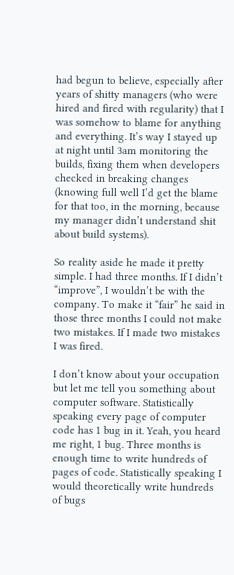had begun to believe, especially after years of shitty managers (who were hired and fired with regularity) that I was somehow to blame for anything and everything. It’s way I stayed up at night until 3am monitoring the builds, fixing them when developers checked in breaking changes (knowing full well I’d get the blame for that too, in the morning, because my manager didn’t understand shit about build systems).

So reality aside he made it pretty simple. I had three months. If I didn’t “improve”, I wouldn’t be with the company. To make it “fair” he said in those three months I could not make two mistakes. If I made two mistakes I was fired.

I don’t know about your occupation but let me tell you something about computer software. Statistically speaking every page of computer code has 1 bug in it. Yeah, you heard me right, 1 bug. Three months is enough time to write hundreds of pages of code. Statistically speaking I would theoretically write hundreds of bugs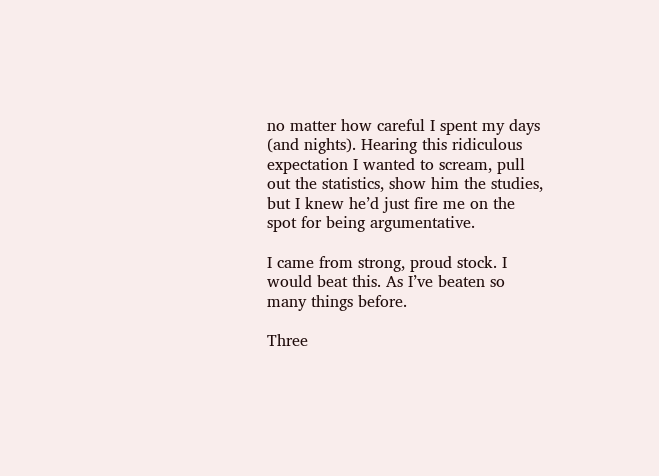no matter how careful I spent my days (and nights). Hearing this ridiculous expectation I wanted to scream, pull out the statistics, show him the studies, but I knew he’d just fire me on the spot for being argumentative.

I came from strong, proud stock. I would beat this. As I’ve beaten so many things before.

Three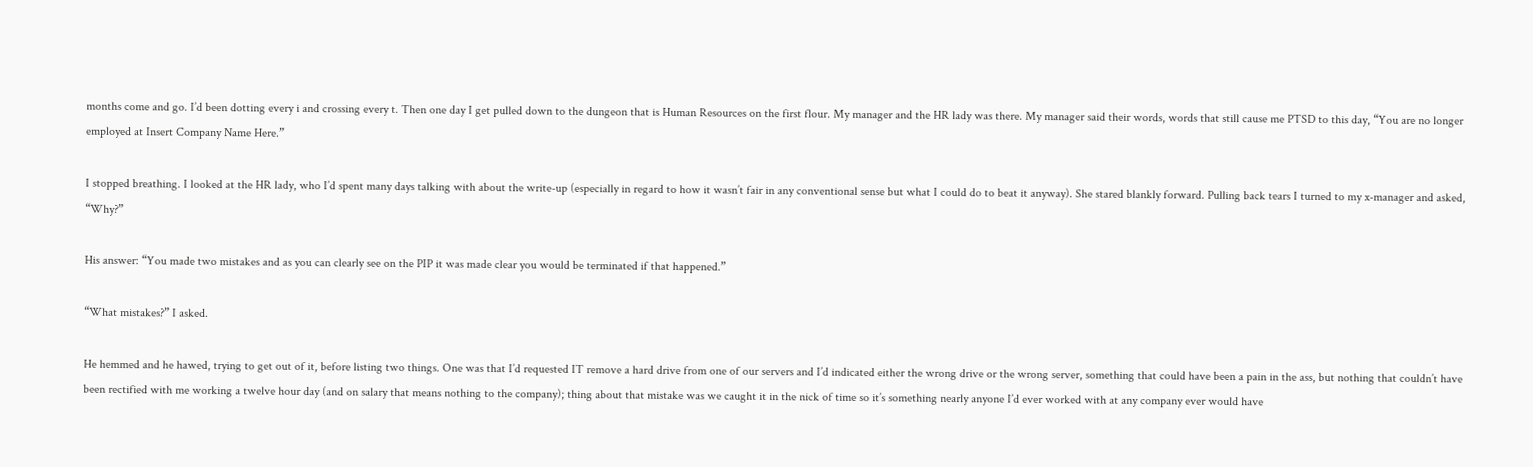months come and go. I’d been dotting every i and crossing every t. Then one day I get pulled down to the dungeon that is Human Resources on the first flour. My manager and the HR lady was there. My manager said their words, words that still cause me PTSD to this day, “You are no longer employed at Insert Company Name Here.”

I stopped breathing. I looked at the HR lady, who I’d spent many days talking with about the write-up (especially in regard to how it wasn’t fair in any conventional sense but what I could do to beat it anyway). She stared blankly forward. Pulling back tears I turned to my x-manager and asked, “Why?”

His answer: “You made two mistakes and as you can clearly see on the PIP it was made clear you would be terminated if that happened.”

“What mistakes?” I asked.

He hemmed and he hawed, trying to get out of it, before listing two things. One was that I’d requested IT remove a hard drive from one of our servers and I’d indicated either the wrong drive or the wrong server, something that could have been a pain in the ass, but nothing that couldn’t have been rectified with me working a twelve hour day (and on salary that means nothing to the company); thing about that mistake was we caught it in the nick of time so it’s something nearly anyone I’d ever worked with at any company ever would have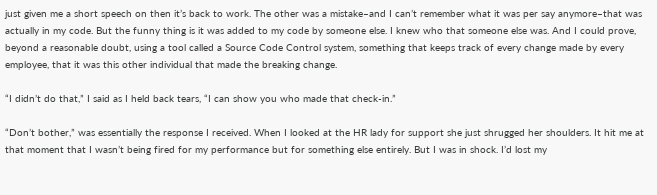just given me a short speech on then it’s back to work. The other was a mistake–and I can’t remember what it was per say anymore–that was actually in my code. But the funny thing is it was added to my code by someone else. I knew who that someone else was. And I could prove, beyond a reasonable doubt, using a tool called a Source Code Control system, something that keeps track of every change made by every employee, that it was this other individual that made the breaking change.

“I didn’t do that,” I said as I held back tears, “I can show you who made that check-in.”

“Don’t bother,” was essentially the response I received. When I looked at the HR lady for support she just shrugged her shoulders. It hit me at that moment that I wasn’t being fired for my performance but for something else entirely. But I was in shock. I’d lost my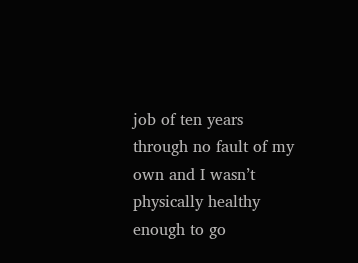job of ten years through no fault of my own and I wasn’t physically healthy enough to go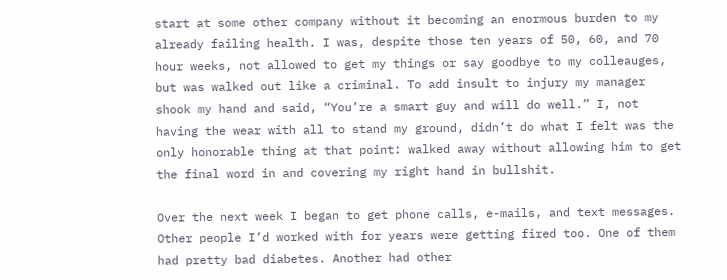start at some other company without it becoming an enormous burden to my already failing health. I was, despite those ten years of 50, 60, and 70 hour weeks, not allowed to get my things or say goodbye to my colleauges, but was walked out like a criminal. To add insult to injury my manager shook my hand and said, “You’re a smart guy and will do well.” I, not having the wear with all to stand my ground, didn’t do what I felt was the only honorable thing at that point: walked away without allowing him to get the final word in and covering my right hand in bullshit.

Over the next week I began to get phone calls, e-mails, and text messages. Other people I’d worked with for years were getting fired too. One of them had pretty bad diabetes. Another had other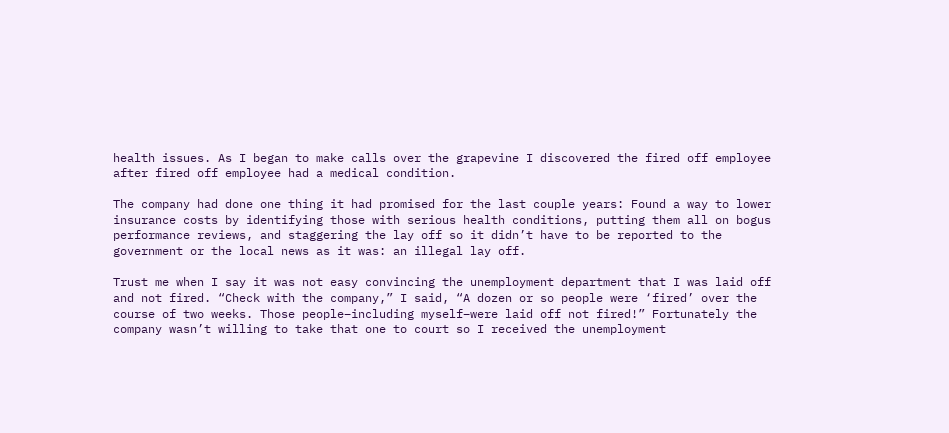health issues. As I began to make calls over the grapevine I discovered the fired off employee after fired off employee had a medical condition.

The company had done one thing it had promised for the last couple years: Found a way to lower insurance costs by identifying those with serious health conditions, putting them all on bogus performance reviews, and staggering the lay off so it didn’t have to be reported to the government or the local news as it was: an illegal lay off.

Trust me when I say it was not easy convincing the unemployment department that I was laid off and not fired. “Check with the company,” I said, “A dozen or so people were ‘fired’ over the course of two weeks. Those people–including myself–were laid off not fired!” Fortunately the company wasn’t willing to take that one to court so I received the unemployment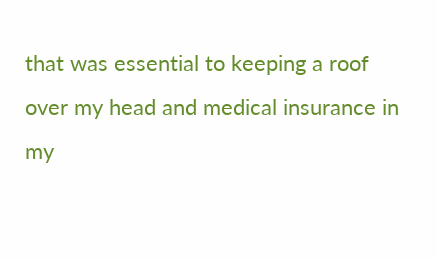that was essential to keeping a roof over my head and medical insurance in my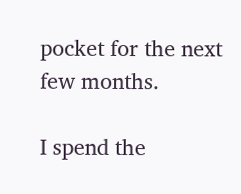pocket for the next few months.

I spend the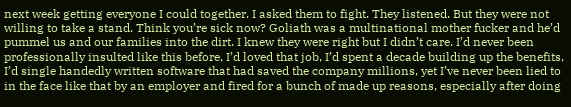next week getting everyone I could together. I asked them to fight. They listened. But they were not willing to take a stand. Think you’re sick now? Goliath was a multinational mother fucker and he’d pummel us and our families into the dirt. I knew they were right but I didn’t care. I’d never been professionally insulted like this before, I’d loved that job, I’d spent a decade building up the benefits, I’d single handedly written software that had saved the company millions, yet I’ve never been lied to in the face like that by an employer and fired for a bunch of made up reasons, especially after doing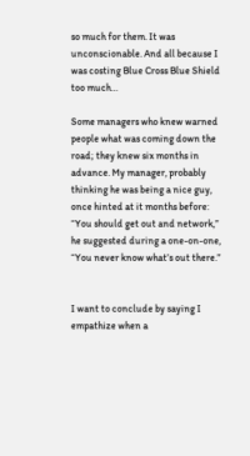so much for them. It was unconscionable. And all because I was costing Blue Cross Blue Shield too much…

Some managers who knew warned people what was coming down the road; they knew six months in advance. My manager, probably thinking he was being a nice guy, once hinted at it months before: “You should get out and network,” he suggested during a one-on-one, “You never know what’s out there.”


I want to conclude by saying I empathize when a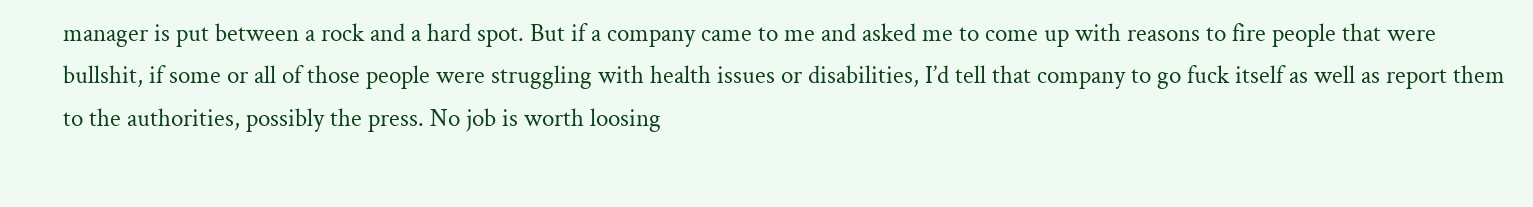manager is put between a rock and a hard spot. But if a company came to me and asked me to come up with reasons to fire people that were bullshit, if some or all of those people were struggling with health issues or disabilities, I’d tell that company to go fuck itself as well as report them to the authorities, possibly the press. No job is worth loosing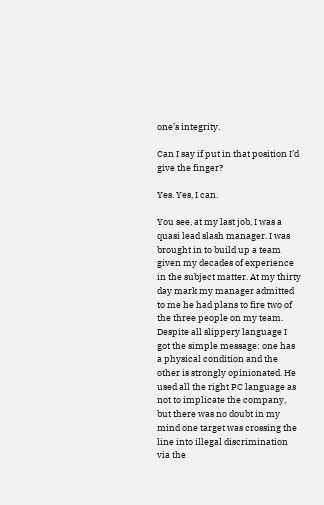one’s integrity.

Can I say if put in that position I’d give the finger?

Yes. Yes, I can.

You see, at my last job, I was a quasi lead slash manager. I was brought in to build up a team given my decades of experience in the subject matter. At my thirty day mark my manager admitted to me he had plans to fire two of the three people on my team. Despite all slippery language I got the simple message: one has a physical condition and the other is strongly opinionated. He used all the right PC language as not to implicate the company, but there was no doubt in my mind one target was crossing the line into illegal discrimination via the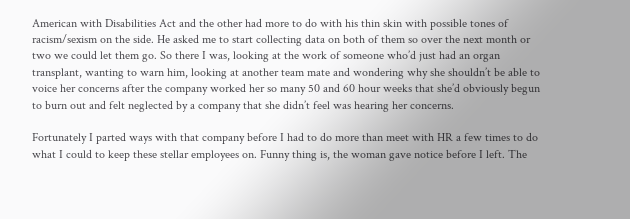American with Disabilities Act and the other had more to do with his thin skin with possible tones of racism/sexism on the side. He asked me to start collecting data on both of them so over the next month or two we could let them go. So there I was, looking at the work of someone who’d just had an organ transplant, wanting to warn him, looking at another team mate and wondering why she shouldn’t be able to voice her concerns after the company worked her so many 50 and 60 hour weeks that she’d obviously begun to burn out and felt neglected by a company that she didn’t feel was hearing her concerns.

Fortunately I parted ways with that company before I had to do more than meet with HR a few times to do what I could to keep these stellar employees on. Funny thing is, the woman gave notice before I left. The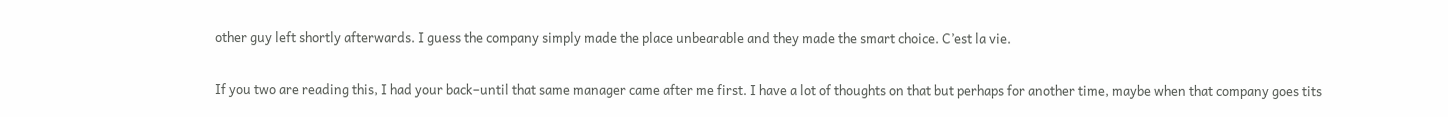other guy left shortly afterwards. I guess the company simply made the place unbearable and they made the smart choice. C’est la vie.

If you two are reading this, I had your back–until that same manager came after me first. I have a lot of thoughts on that but perhaps for another time, maybe when that company goes tits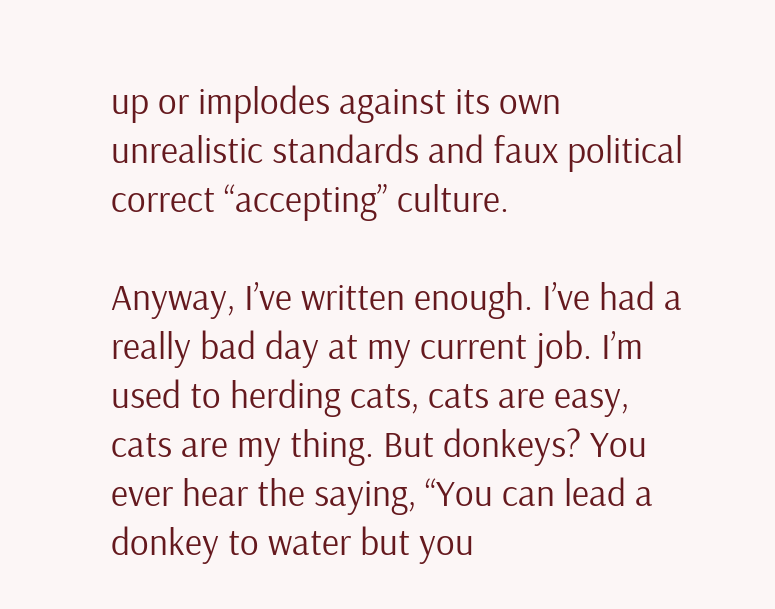up or implodes against its own unrealistic standards and faux political correct “accepting” culture.

Anyway, I’ve written enough. I’ve had a really bad day at my current job. I’m used to herding cats, cats are easy, cats are my thing. But donkeys? You ever hear the saying, “You can lead a donkey to water but you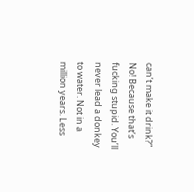can’t make it drink?” No! Because that’s fucking stupid. You’ll never lead a donkey to water. Not in a million years. Less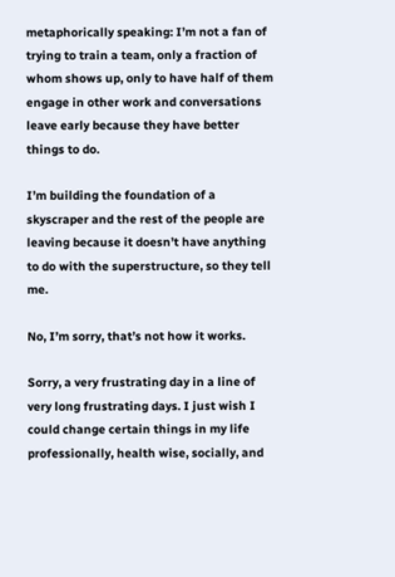metaphorically speaking: I’m not a fan of trying to train a team, only a fraction of whom shows up, only to have half of them engage in other work and conversations leave early because they have better things to do.

I’m building the foundation of a skyscraper and the rest of the people are leaving because it doesn’t have anything to do with the superstructure, so they tell me.

No, I’m sorry, that’s not how it works.

Sorry, a very frustrating day in a line of very long frustrating days. I just wish I could change certain things in my life professionally, health wise, socially, and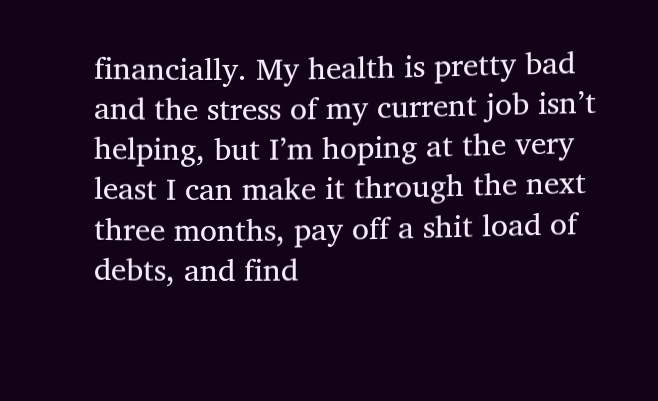financially. My health is pretty bad and the stress of my current job isn’t helping, but I’m hoping at the very least I can make it through the next three months, pay off a shit load of debts, and find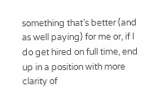something that’s better (and as well paying) for me or, if I do get hired on full time, end up in a position with more clarity of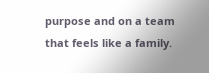purpose and on a team that feels like a family.